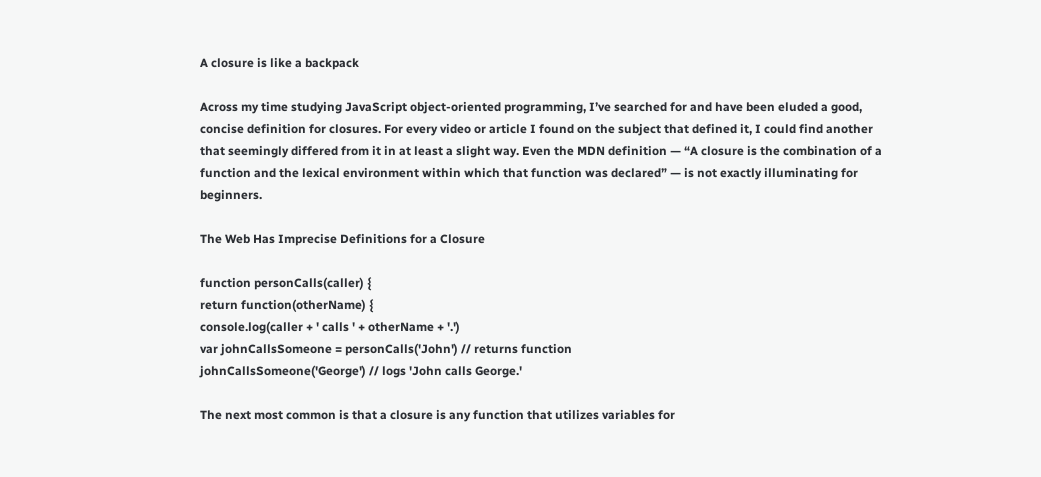A closure is like a backpack

Across my time studying JavaScript object-oriented programming, I’ve searched for and have been eluded a good, concise definition for closures. For every video or article I found on the subject that defined it, I could find another that seemingly differed from it in at least a slight way. Even the MDN definition — “A closure is the combination of a function and the lexical environment within which that function was declared” — is not exactly illuminating for beginners.

The Web Has Imprecise Definitions for a Closure

function personCalls(caller) {
return function(otherName) {
console.log(caller + ' calls ' + otherName + '.')
var johnCallsSomeone = personCalls('John') // returns function
johnCallsSomeone('George') // logs 'John calls George.'

The next most common is that a closure is any function that utilizes variables for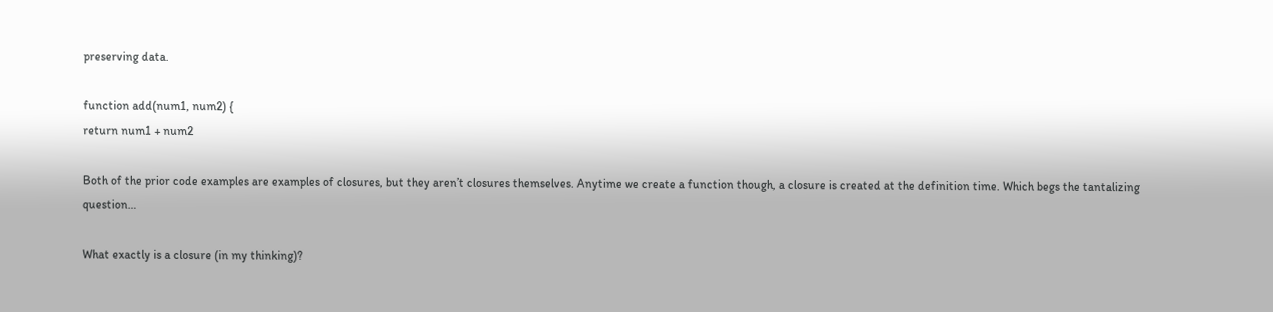preserving data.

function add(num1, num2) {
return num1 + num2

Both of the prior code examples are examples of closures, but they aren’t closures themselves. Anytime we create a function though, a closure is created at the definition time. Which begs the tantalizing question…

What exactly is a closure (in my thinking)?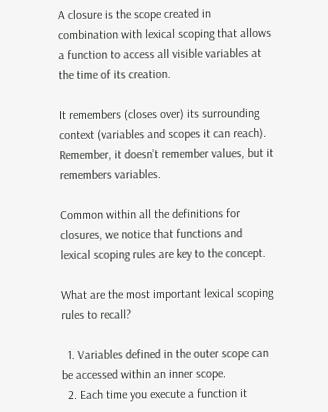A closure is the scope created in combination with lexical scoping that allows a function to access all visible variables at the time of its creation.

It remembers (closes over) its surrounding context (variables and scopes it can reach). Remember, it doesn’t remember values, but it remembers variables.

Common within all the definitions for closures, we notice that functions and lexical scoping rules are key to the concept.

What are the most important lexical scoping rules to recall?

  1. Variables defined in the outer scope can be accessed within an inner scope.
  2. Each time you execute a function it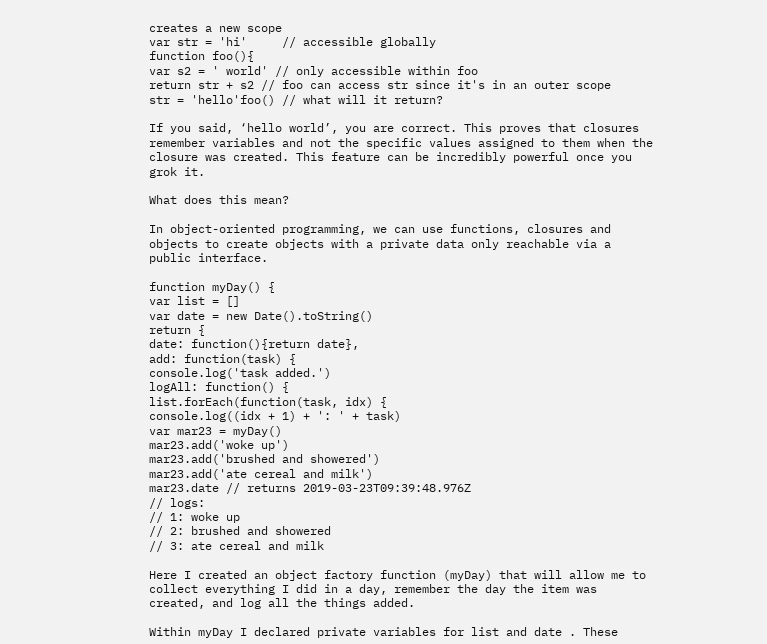creates a new scope
var str = 'hi'     // accessible globally
function foo(){
var s2 = ' world' // only accessible within foo
return str + s2 // foo can access str since it's in an outer scope
str = 'hello'foo() // what will it return?

If you said, ‘hello world’, you are correct. This proves that closures remember variables and not the specific values assigned to them when the closure was created. This feature can be incredibly powerful once you grok it.

What does this mean?

In object-oriented programming, we can use functions, closures and objects to create objects with a private data only reachable via a public interface.

function myDay() {
var list = []
var date = new Date().toString()
return {
date: function(){return date},
add: function(task) {
console.log('task added.')
logAll: function() {
list.forEach(function(task, idx) {
console.log((idx + 1) + ': ' + task)
var mar23 = myDay()
mar23.add('woke up')
mar23.add('brushed and showered')
mar23.add('ate cereal and milk')
mar23.date // returns 2019-03-23T09:39:48.976Z
// logs:
// 1: woke up
// 2: brushed and showered
// 3: ate cereal and milk

Here I created an object factory function (myDay) that will allow me to collect everything I did in a day, remember the day the item was created, and log all the things added.

Within myDay I declared private variables for list and date . These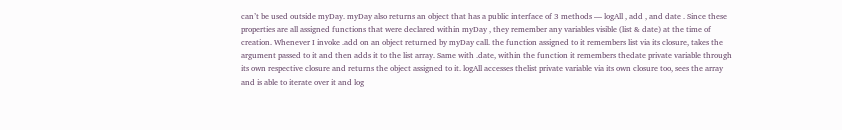can’t be used outside myDay. myDay also returns an object that has a public interface of 3 methods — logAll , add , and date . Since these properties are all assigned functions that were declared within myDay , they remember any variables visible (list & date) at the time of creation. Whenever I invoke .add on an object returned by myDay call. the function assigned to it remembers list via its closure, takes the argument passed to it and then adds it to the list array. Same with .date, within the function it remembers thedate private variable through its own respective closure and returns the object assigned to it. logAll accesses thelist private variable via its own closure too, sees the array and is able to iterate over it and log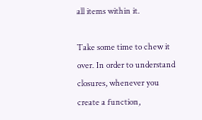all items within it.

Take some time to chew it over. In order to understand closures, whenever you create a function,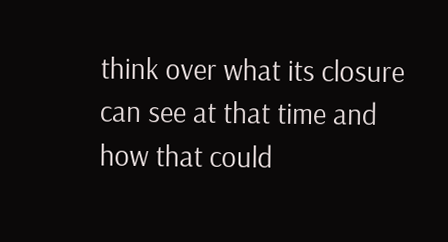think over what its closure can see at that time and how that could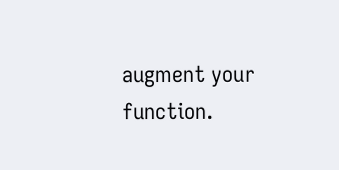augment your function.